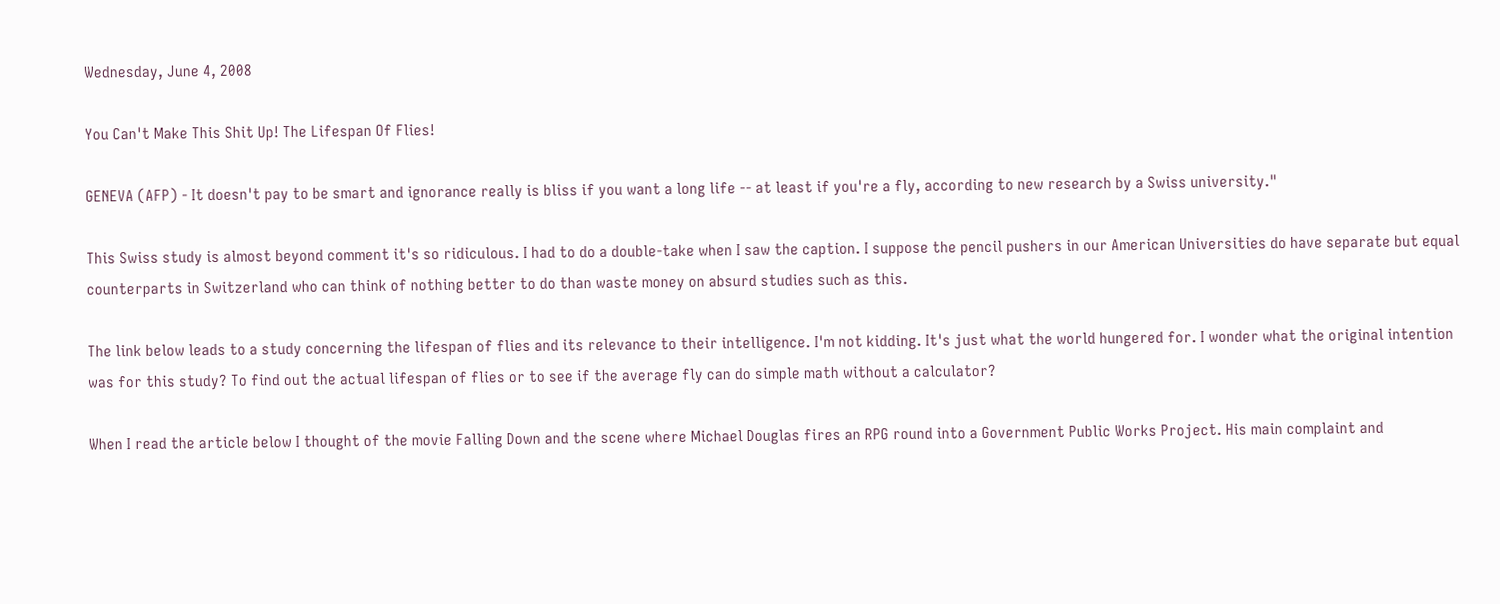Wednesday, June 4, 2008

You Can't Make This Shit Up! The Lifespan Of Flies!

GENEVA (AFP) - It doesn't pay to be smart and ignorance really is bliss if you want a long life -- at least if you're a fly, according to new research by a Swiss university."

This Swiss study is almost beyond comment it's so ridiculous. I had to do a double-take when I saw the caption. I suppose the pencil pushers in our American Universities do have separate but equal counterparts in Switzerland who can think of nothing better to do than waste money on absurd studies such as this.

The link below leads to a study concerning the lifespan of flies and its relevance to their intelligence. I'm not kidding. It's just what the world hungered for. I wonder what the original intention was for this study? To find out the actual lifespan of flies or to see if the average fly can do simple math without a calculator?

When I read the article below I thought of the movie Falling Down and the scene where Michael Douglas fires an RPG round into a Government Public Works Project. His main complaint and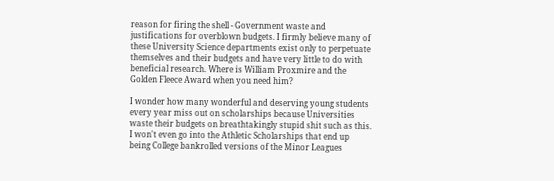reason for firing the shell - Government waste and justifications for overblown budgets. I firmly believe many of these University Science departments exist only to perpetuate themselves and their budgets and have very little to do with beneficial research. Where is William Proxmire and the Golden Fleece Award when you need him?

I wonder how many wonderful and deserving young students every year miss out on scholarships because Universities waste their budgets on breathtakingly stupid shit such as this. I won't even go into the Athletic Scholarships that end up being College bankrolled versions of the Minor Leagues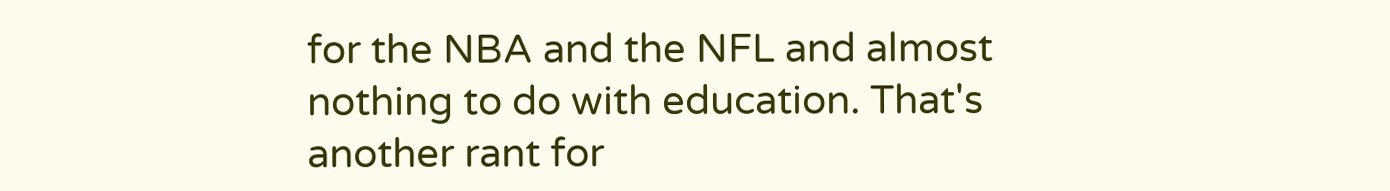for the NBA and the NFL and almost nothing to do with education. That's another rant for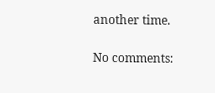another time.

No comments: